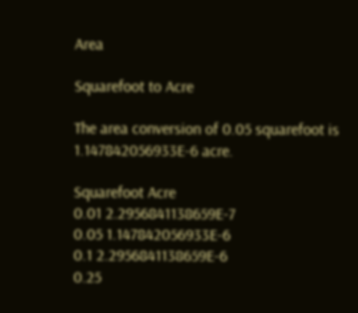Area

Squarefoot to Acre

The area conversion of 0.05 squarefoot is 1.147842056933E-6 acre.

Squarefoot Acre
0.01 2.2956841138659E-7
0.05 1.147842056933E-6
0.1 2.2956841138659E-6
0.25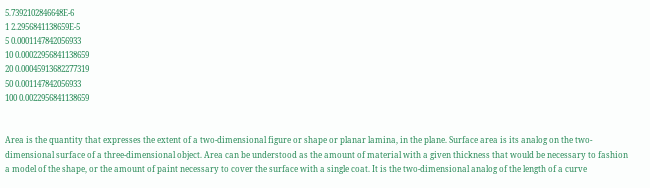5.7392102846648E-6
1 2.2956841138659E-5
5 0.0001147842056933
10 0.00022956841138659
20 0.00045913682277319
50 0.001147842056933
100 0.0022956841138659


Area is the quantity that expresses the extent of a two-dimensional figure or shape or planar lamina, in the plane. Surface area is its analog on the two-dimensional surface of a three-dimensional object. Area can be understood as the amount of material with a given thickness that would be necessary to fashion a model of the shape, or the amount of paint necessary to cover the surface with a single coat. It is the two-dimensional analog of the length of a curve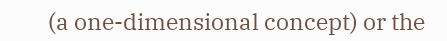(a one-dimensional concept) or the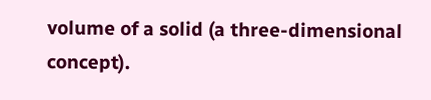volume of a solid (a three-dimensional concept).